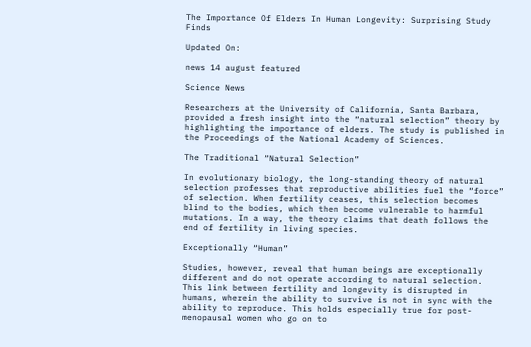The Importance Of Elders In Human Longevity: Surprising Study Finds

Updated On:

news 14 august featured

Science News

Researchers at the University of California, Santa Barbara, provided a fresh insight into the “natural selection” theory by highlighting the importance of elders. The study is published in the Proceedings of the National Academy of Sciences.

The Traditional “Natural Selection”

In evolutionary biology, the long-standing theory of natural selection professes that reproductive abilities fuel the “force” of selection. When fertility ceases, this selection becomes blind to the bodies, which then become vulnerable to harmful mutations. In a way, the theory claims that death follows the end of fertility in living species.

Exceptionally “Human”

Studies, however, reveal that human beings are exceptionally different and do not operate according to natural selection. This link between fertility and longevity is disrupted in humans, wherein the ability to survive is not in sync with the ability to reproduce. This holds especially true for post-menopausal women who go on to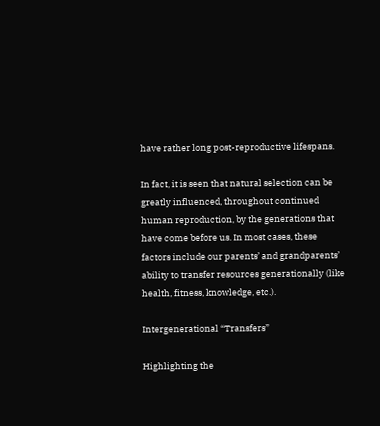have rather long post-reproductive lifespans.

In fact, it is seen that natural selection can be greatly influenced, throughout continued human reproduction, by the generations that have come before us. In most cases, these factors include our parents’ and grandparents’ ability to transfer resources generationally (like health, fitness, knowledge, etc.).

Intergenerational “Transfers”

Highlighting the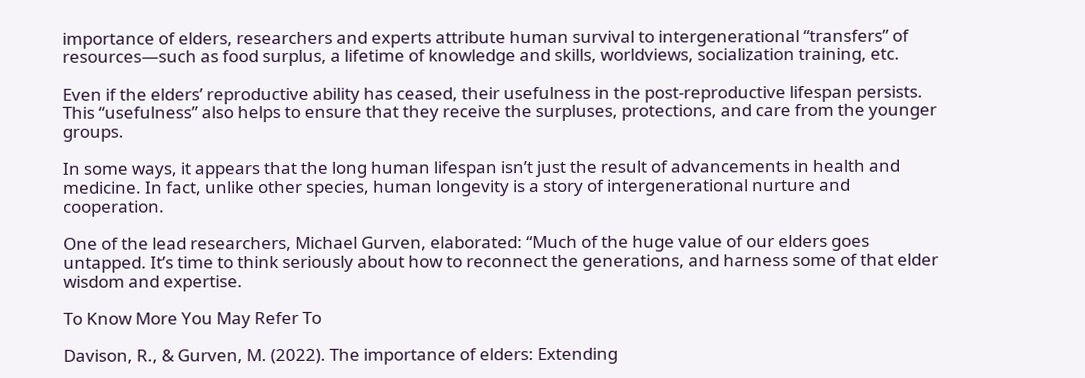importance of elders, researchers and experts attribute human survival to intergenerational “transfers” of resources—such as food surplus, a lifetime of knowledge and skills, worldviews, socialization training, etc.

Even if the elders’ reproductive ability has ceased, their usefulness in the post-reproductive lifespan persists. This “usefulness” also helps to ensure that they receive the surpluses, protections, and care from the younger groups.

In some ways, it appears that the long human lifespan isn’t just the result of advancements in health and medicine. In fact, unlike other species, human longevity is a story of intergenerational nurture and cooperation.

One of the lead researchers, Michael Gurven, elaborated: “Much of the huge value of our elders goes untapped. It’s time to think seriously about how to reconnect the generations, and harness some of that elder wisdom and expertise.

To Know More You May Refer To

Davison, R., & Gurven, M. (2022). The importance of elders: Extending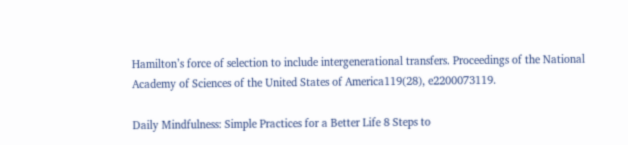Hamilton’s force of selection to include intergenerational transfers. Proceedings of the National Academy of Sciences of the United States of America119(28), e2200073119.

Daily Mindfulness: Simple Practices for a Better Life 8 Steps to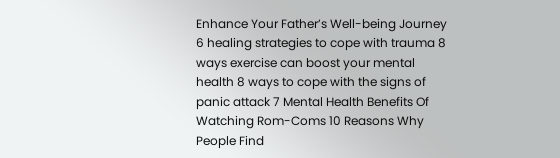Enhance Your Father’s Well-being Journey 6 healing strategies to cope with trauma 8 ways exercise can boost your mental health 8 ways to cope with the signs of panic attack 7 Mental Health Benefits Of Watching Rom-Coms 10 Reasons Why People Find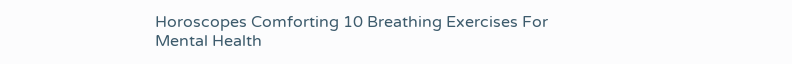Horoscopes Comforting 10 Breathing Exercises For Mental Health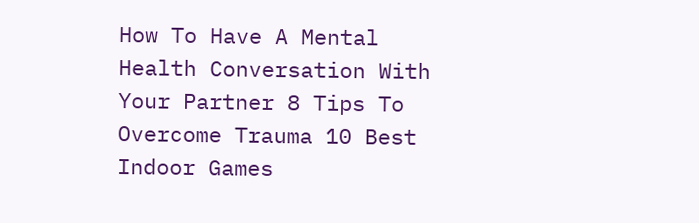How To Have A Mental Health Conversation With Your Partner 8 Tips To Overcome Trauma 10 Best Indoor Games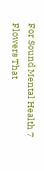For Sound Mental Health 7 Flowers That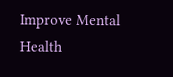Improve Mental Health